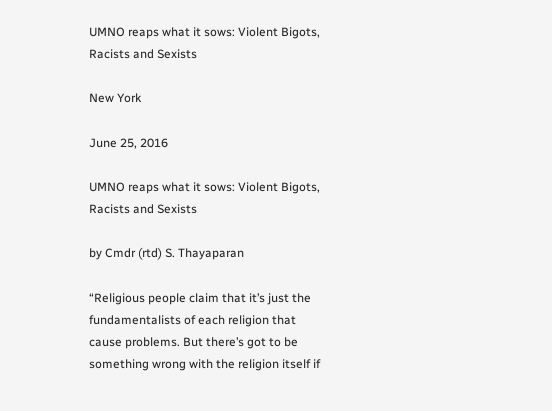UMNO reaps what it sows: Violent Bigots, Racists and Sexists

New York

June 25, 2016

UMNO reaps what it sows: Violent Bigots, Racists and Sexists

by Cmdr (rtd) S. Thayaparan

“Religious people claim that it’s just the fundamentalists of each religion that cause problems. But there’s got to be something wrong with the religion itself if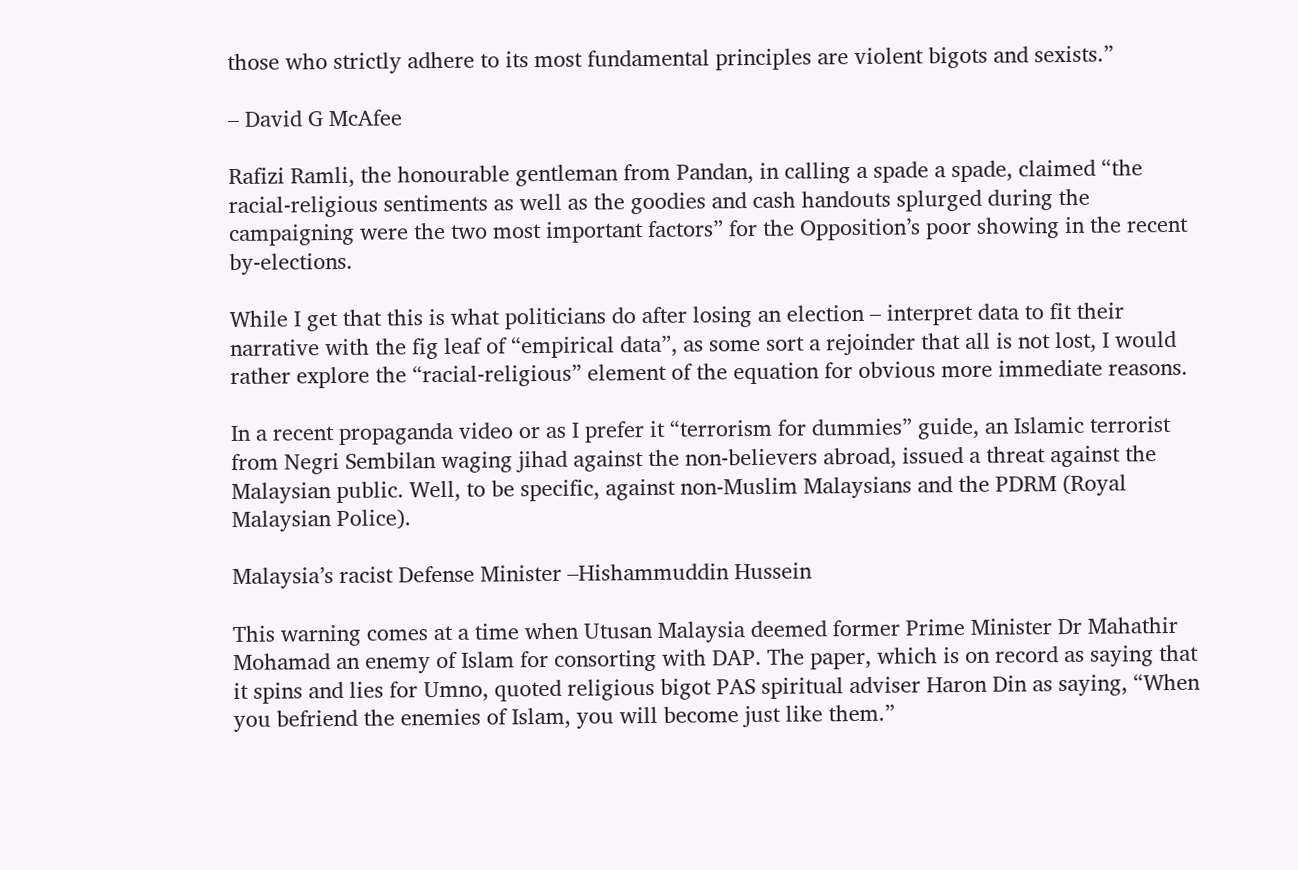those who strictly adhere to its most fundamental principles are violent bigots and sexists.”

– David G McAfee

Rafizi Ramli, the honourable gentleman from Pandan, in calling a spade a spade, claimed “the racial-religious sentiments as well as the goodies and cash handouts splurged during the campaigning were the two most important factors” for the Opposition’s poor showing in the recent by-elections.

While I get that this is what politicians do after losing an election – interpret data to fit their narrative with the fig leaf of “empirical data”, as some sort a rejoinder that all is not lost, I would rather explore the “racial-religious” element of the equation for obvious more immediate reasons.

In a recent propaganda video or as I prefer it “terrorism for dummies” guide, an Islamic terrorist from Negri Sembilan waging jihad against the non-believers abroad, issued a threat against the Malaysian public. Well, to be specific, against non-Muslim Malaysians and the PDRM (Royal Malaysian Police).

Malaysia’s racist Defense Minister –Hishammuddin Hussein

This warning comes at a time when Utusan Malaysia deemed former Prime Minister Dr Mahathir Mohamad an enemy of Islam for consorting with DAP. The paper, which is on record as saying that it spins and lies for Umno, quoted religious bigot PAS spiritual adviser Haron Din as saying, “When you befriend the enemies of Islam, you will become just like them.”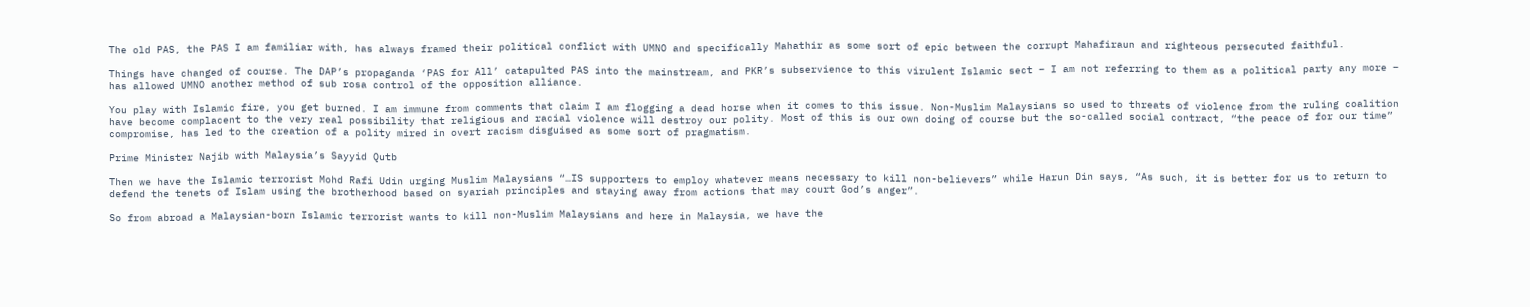The old PAS, the PAS I am familiar with, has always framed their political conflict with UMNO and specifically Mahathir as some sort of epic between the corrupt Mahafiraun and righteous persecuted faithful.

Things have changed of course. The DAP’s propaganda ‘PAS for All’ catapulted PAS into the mainstream, and PKR’s subservience to this virulent Islamic sect – I am not referring to them as a political party any more – has allowed UMNO another method of sub rosa control of the opposition alliance.

You play with Islamic fire, you get burned. I am immune from comments that claim I am flogging a dead horse when it comes to this issue. Non-Muslim Malaysians so used to threats of violence from the ruling coalition have become complacent to the very real possibility that religious and racial violence will destroy our polity. Most of this is our own doing of course but the so-called social contract, “the peace of for our time” compromise, has led to the creation of a polity mired in overt racism disguised as some sort of pragmatism.

Prime Minister Najib with Malaysia’s Sayyid Qutb

Then we have the Islamic terrorist Mohd Rafi Udin urging Muslim Malaysians “…IS supporters to employ whatever means necessary to kill non-believers” while Harun Din says, “As such, it is better for us to return to defend the tenets of Islam using the brotherhood based on syariah principles and staying away from actions that may court God’s anger”.

So from abroad a Malaysian-born Islamic terrorist wants to kill non-Muslim Malaysians and here in Malaysia, we have the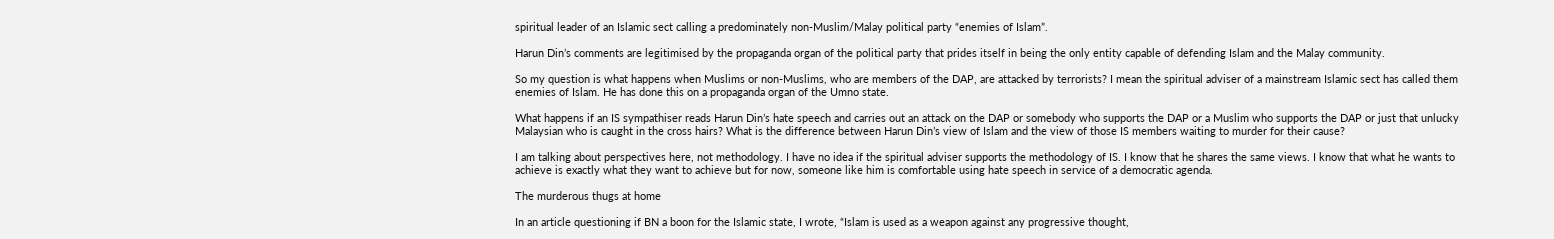spiritual leader of an Islamic sect calling a predominately non-Muslim/Malay political party “enemies of Islam”.

Harun Din’s comments are legitimised by the propaganda organ of the political party that prides itself in being the only entity capable of defending Islam and the Malay community.

So my question is what happens when Muslims or non-Muslims, who are members of the DAP, are attacked by terrorists? I mean the spiritual adviser of a mainstream Islamic sect has called them enemies of Islam. He has done this on a propaganda organ of the Umno state.

What happens if an IS sympathiser reads Harun Din’s hate speech and carries out an attack on the DAP or somebody who supports the DAP or a Muslim who supports the DAP or just that unlucky Malaysian who is caught in the cross hairs? What is the difference between Harun Din’s view of Islam and the view of those IS members waiting to murder for their cause?

I am talking about perspectives here, not methodology. I have no idea if the spiritual adviser supports the methodology of IS. I know that he shares the same views. I know that what he wants to achieve is exactly what they want to achieve but for now, someone like him is comfortable using hate speech in service of a democratic agenda.

The murderous thugs at home

In an article questioning if BN a boon for the Islamic state, I wrote, “Islam is used as a weapon against any progressive thought,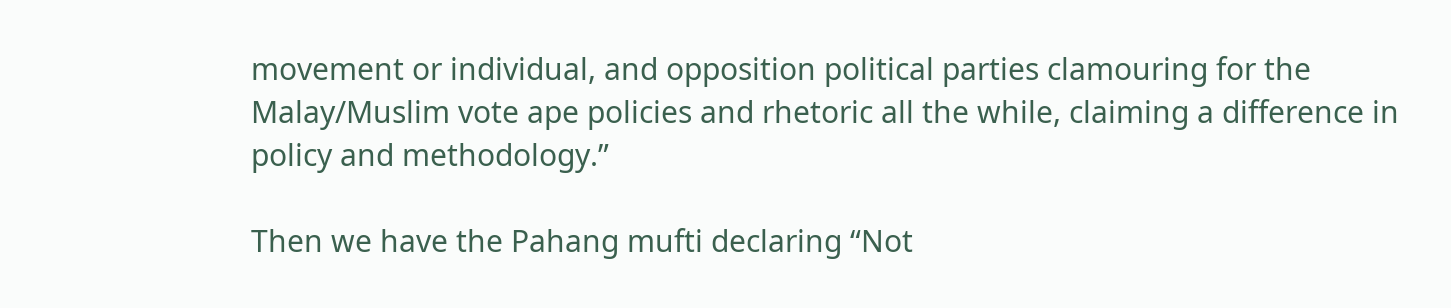movement or individual, and opposition political parties clamouring for the Malay/Muslim vote ape policies and rhetoric all the while, claiming a difference in policy and methodology.”

Then we have the Pahang mufti declaring “Not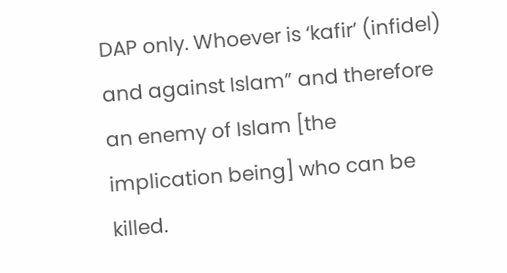DAP only. Whoever is ‘kafir’ (infidel) and against Islam” and therefore an enemy of Islam [the implication being] who can be killed.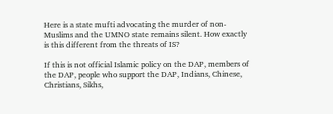Here is a state mufti advocating the murder of non-Muslims and the UMNO state remains silent. How exactly is this different from the threats of IS?

If this is not official Islamic policy on the DAP, members of the DAP, people who support the DAP, Indians, Chinese, Christians, Sikhs,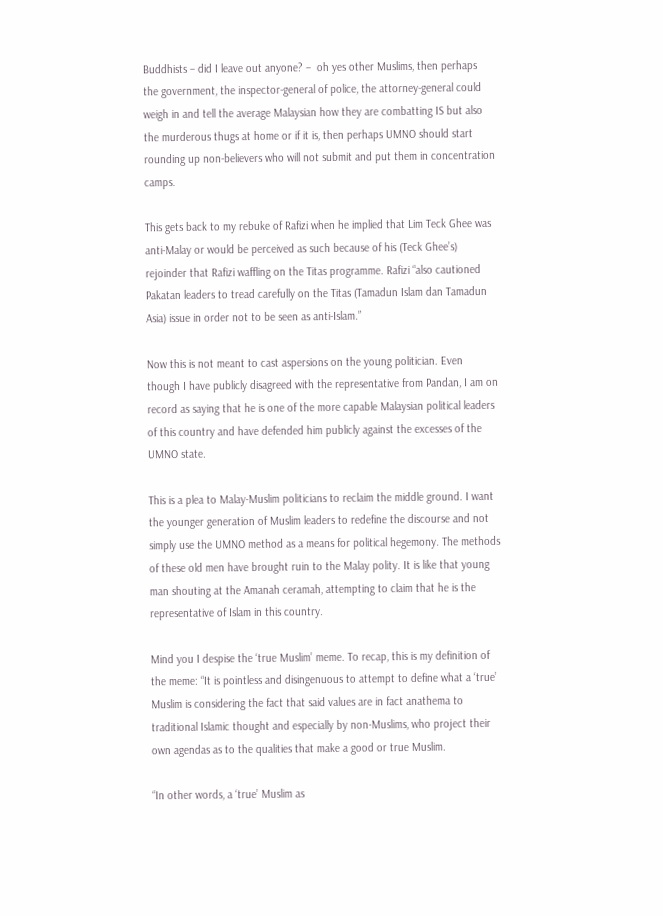Buddhists – did I leave out anyone? –  oh yes other Muslims, then perhaps the government, the inspector-general of police, the attorney-general could weigh in and tell the average Malaysian how they are combatting IS but also the murderous thugs at home or if it is, then perhaps UMNO should start rounding up non-believers who will not submit and put them in concentration camps.

This gets back to my rebuke of Rafizi when he implied that Lim Teck Ghee was anti-Malay or would be perceived as such because of his (Teck Ghee’s) rejoinder that Rafizi waffling on the Titas programme. Rafizi “also cautioned Pakatan leaders to tread carefully on the Titas (Tamadun Islam dan Tamadun Asia) issue in order not to be seen as anti-Islam.”

Now this is not meant to cast aspersions on the young politician. Even though I have publicly disagreed with the representative from Pandan, I am on record as saying that he is one of the more capable Malaysian political leaders of this country and have defended him publicly against the excesses of the UMNO state.

This is a plea to Malay-Muslim politicians to reclaim the middle ground. I want the younger generation of Muslim leaders to redefine the discourse and not simply use the UMNO method as a means for political hegemony. The methods of these old men have brought ruin to the Malay polity. It is like that young man shouting at the Amanah ceramah, attempting to claim that he is the representative of Islam in this country.

Mind you I despise the ‘true Muslim’ meme. To recap, this is my definition of the meme: “It is pointless and disingenuous to attempt to define what a ‘true’ Muslim is considering the fact that said values are in fact anathema to traditional Islamic thought and especially by non-Muslims, who project their own agendas as to the qualities that make a good or true Muslim.

“In other words, a ‘true’ Muslim as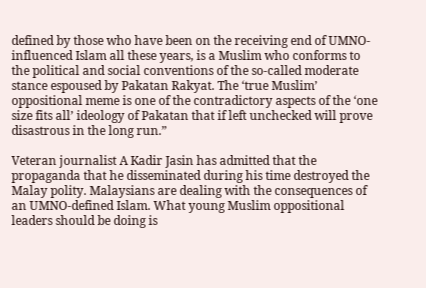defined by those who have been on the receiving end of UMNO-influenced Islam all these years, is a Muslim who conforms to the political and social conventions of the so-called moderate stance espoused by Pakatan Rakyat. The ‘true Muslim’ oppositional meme is one of the contradictory aspects of the ‘one size fits all’ ideology of Pakatan that if left unchecked will prove disastrous in the long run.”

Veteran journalist A Kadir Jasin has admitted that the propaganda that he disseminated during his time destroyed the Malay polity. Malaysians are dealing with the consequences of an UMNO-defined Islam. What young Muslim oppositional leaders should be doing is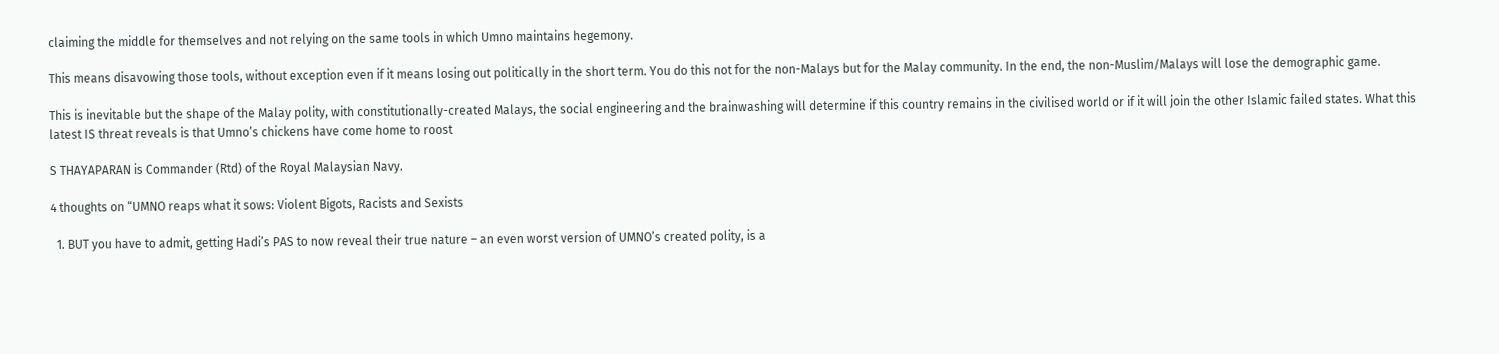claiming the middle for themselves and not relying on the same tools in which Umno maintains hegemony.

This means disavowing those tools, without exception even if it means losing out politically in the short term. You do this not for the non-Malays but for the Malay community. In the end, the non-Muslim/Malays will lose the demographic game.

This is inevitable but the shape of the Malay polity, with constitutionally-created Malays, the social engineering and the brainwashing will determine if this country remains in the civilised world or if it will join the other Islamic failed states. What this latest IS threat reveals is that Umno’s chickens have come home to roost

S THAYAPARAN is Commander (Rtd) of the Royal Malaysian Navy.

4 thoughts on “UMNO reaps what it sows: Violent Bigots, Racists and Sexists

  1. BUT you have to admit, getting Hadi’s PAS to now reveal their true nature – an even worst version of UMNO’s created polity, is a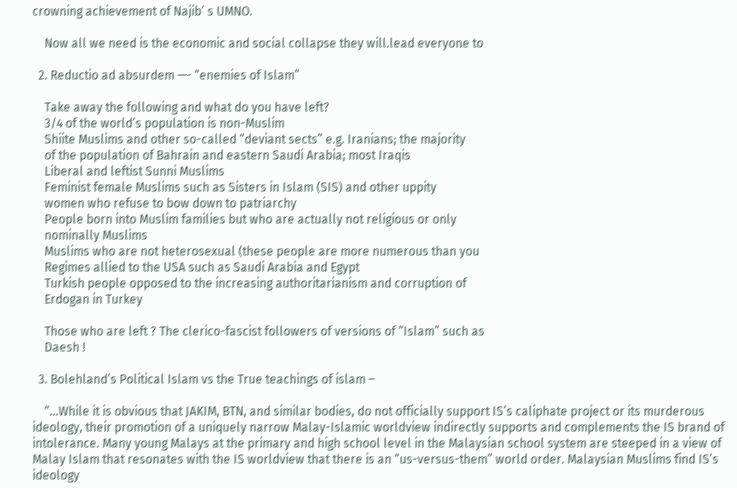crowning achievement of Najib’ s UMNO.

    Now all we need is the economic and social collapse they will.lead everyone to

  2. Reductio ad absurdem —- “enemies of Islam”

    Take away the following and what do you have left?
    3/4 of the world’s population is non-Muslim
    Shiite Muslims and other so-called “deviant sects” e.g. Iranians; the majority
    of the population of Bahrain and eastern Saudi Arabia; most Iraqis
    Liberal and leftist Sunni Muslims
    Feminist female Muslims such as Sisters in Islam (SIS) and other uppity
    women who refuse to bow down to patriarchy
    People born into Muslim families but who are actually not religious or only
    nominally Muslims
    Muslims who are not heterosexual (these people are more numerous than you
    Regimes allied to the USA such as Saudi Arabia and Egypt
    Turkish people opposed to the increasing authoritarianism and corruption of
    Erdogan in Turkey

    Those who are left ? The clerico-fascist followers of versions of “Islam” such as
    Daesh !

  3. Bolehland’s Political Islam vs the True teachings of islam –

    “…While it is obvious that JAKIM, BTN, and similar bodies, do not officially support IS’s caliphate project or its murderous ideology, their promotion of a uniquely narrow Malay-Islamic worldview indirectly supports and complements the IS brand of intolerance. Many young Malays at the primary and high school level in the Malaysian school system are steeped in a view of Malay Islam that resonates with the IS worldview that there is an “us-versus-them” world order. Malaysian Muslims find IS’s ideology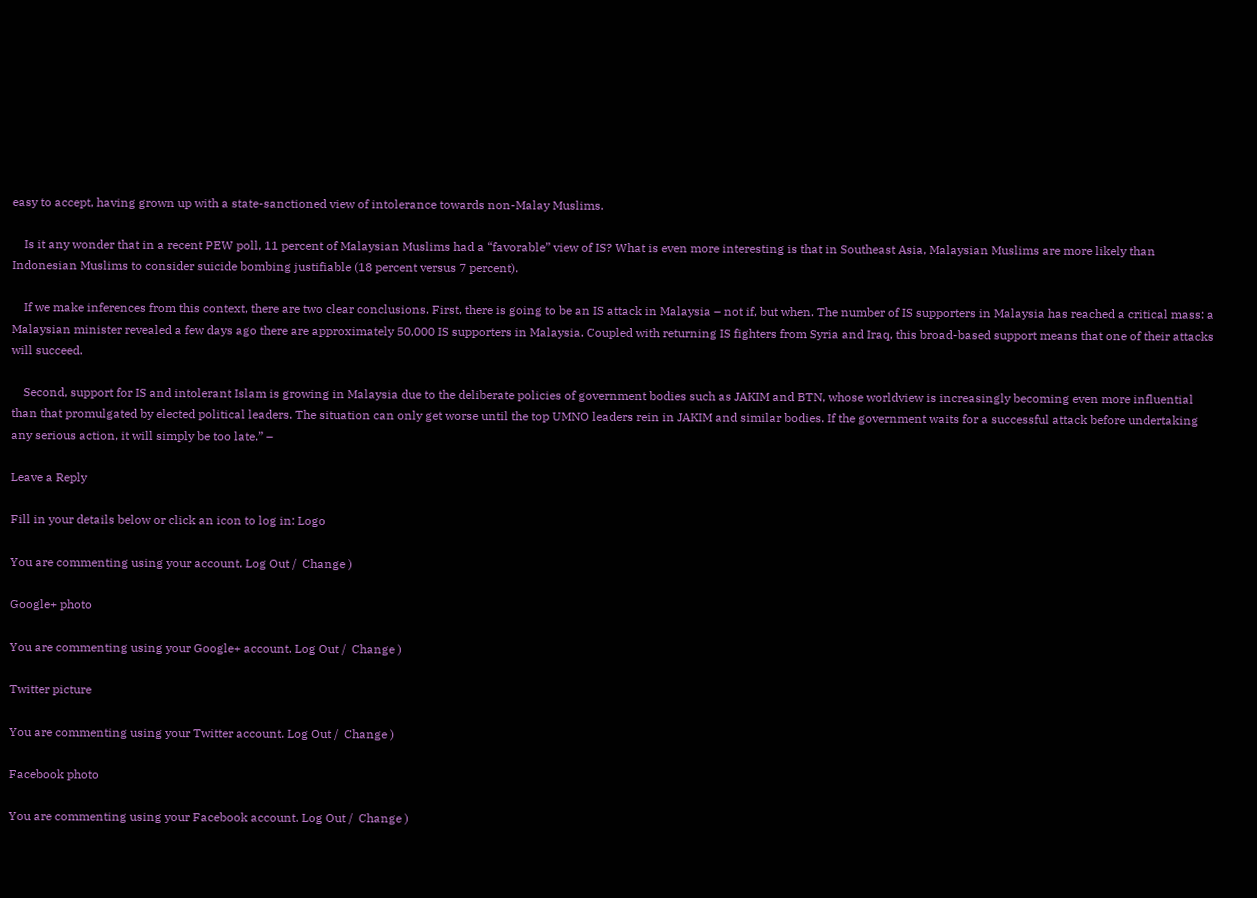easy to accept, having grown up with a state-sanctioned view of intolerance towards non-Malay Muslims.

    Is it any wonder that in a recent PEW poll, 11 percent of Malaysian Muslims had a “favorable” view of IS? What is even more interesting is that in Southeast Asia, Malaysian Muslims are more likely than Indonesian Muslims to consider suicide bombing justifiable (18 percent versus 7 percent).

    If we make inferences from this context, there are two clear conclusions. First, there is going to be an IS attack in Malaysia – not if, but when. The number of IS supporters in Malaysia has reached a critical mass: a Malaysian minister revealed a few days ago there are approximately 50,000 IS supporters in Malaysia. Coupled with returning IS fighters from Syria and Iraq, this broad-based support means that one of their attacks will succeed.

    Second, support for IS and intolerant Islam is growing in Malaysia due to the deliberate policies of government bodies such as JAKIM and BTN, whose worldview is increasingly becoming even more influential than that promulgated by elected political leaders. The situation can only get worse until the top UMNO leaders rein in JAKIM and similar bodies. If the government waits for a successful attack before undertaking any serious action, it will simply be too late.” –

Leave a Reply

Fill in your details below or click an icon to log in: Logo

You are commenting using your account. Log Out /  Change )

Google+ photo

You are commenting using your Google+ account. Log Out /  Change )

Twitter picture

You are commenting using your Twitter account. Log Out /  Change )

Facebook photo

You are commenting using your Facebook account. Log Out /  Change )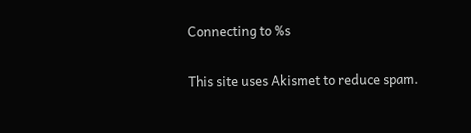Connecting to %s

This site uses Akismet to reduce spam.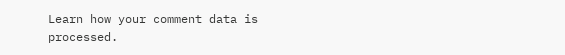Learn how your comment data is processed.